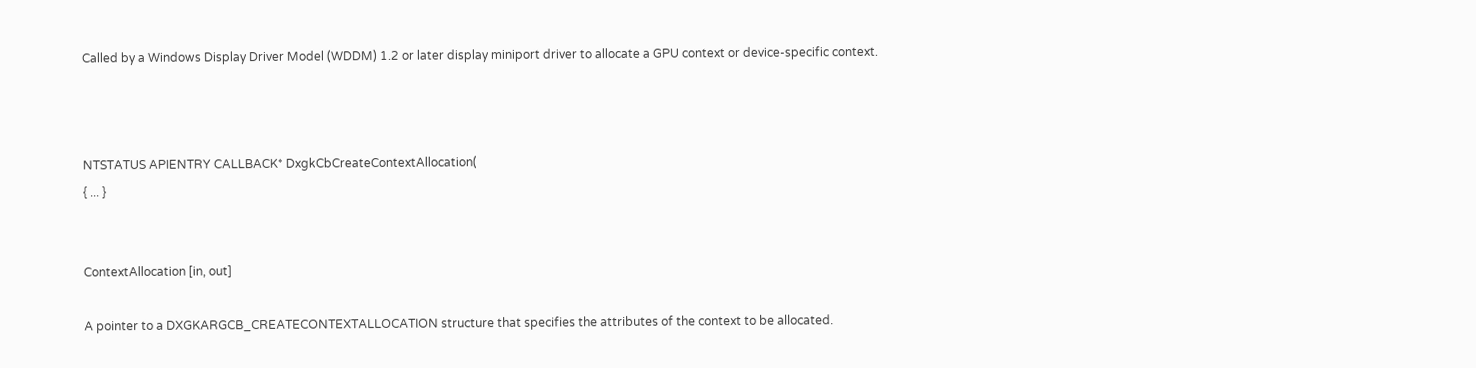Called by a Windows Display Driver Model (WDDM) 1.2 or later display miniport driver to allocate a GPU context or device-specific context.



NTSTATUS APIENTRY CALLBACK* DxgkCbCreateContextAllocation(
{ ... }


ContextAllocation [in, out]

A pointer to a DXGKARGCB_CREATECONTEXTALLOCATION structure that specifies the attributes of the context to be allocated.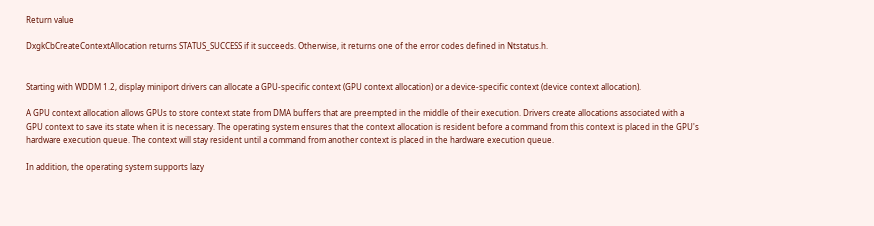Return value

DxgkCbCreateContextAllocation returns STATUS_SUCCESS if it succeeds. Otherwise, it returns one of the error codes defined in Ntstatus.h.


Starting with WDDM 1.2, display miniport drivers can allocate a GPU-specific context (GPU context allocation) or a device-specific context (device context allocation).

A GPU context allocation allows GPUs to store context state from DMA buffers that are preempted in the middle of their execution. Drivers create allocations associated with a GPU context to save its state when it is necessary. The operating system ensures that the context allocation is resident before a command from this context is placed in the GPU's hardware execution queue. The context will stay resident until a command from another context is placed in the hardware execution queue.

In addition, the operating system supports lazy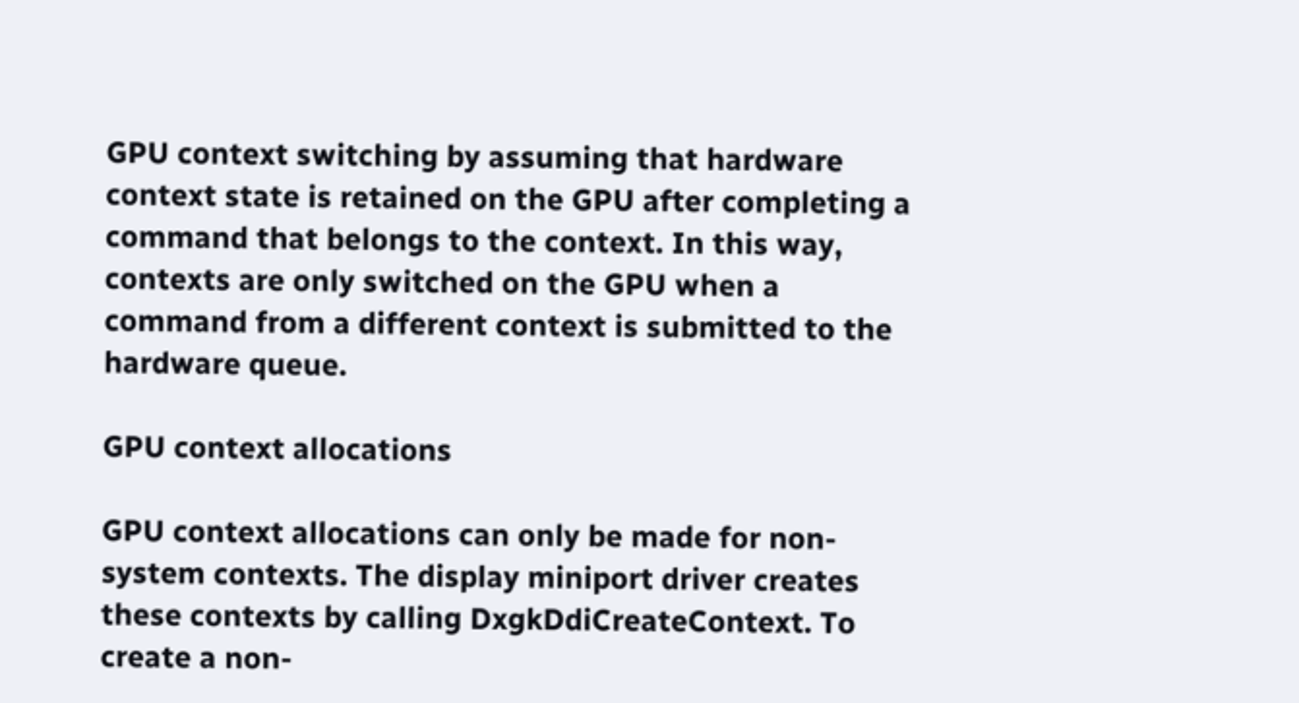GPU context switching by assuming that hardware context state is retained on the GPU after completing a command that belongs to the context. In this way, contexts are only switched on the GPU when a command from a different context is submitted to the hardware queue.

GPU context allocations

GPU context allocations can only be made for non-system contexts. The display miniport driver creates these contexts by calling DxgkDdiCreateContext. To create a non-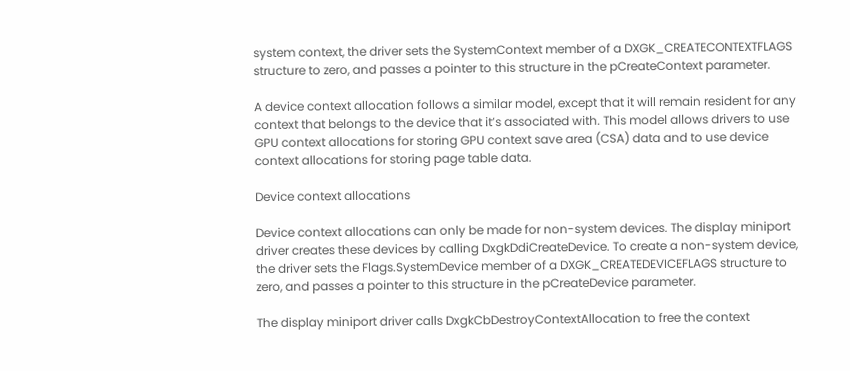system context, the driver sets the SystemContext member of a DXGK_CREATECONTEXTFLAGS structure to zero, and passes a pointer to this structure in the pCreateContext parameter.

A device context allocation follows a similar model, except that it will remain resident for any context that belongs to the device that it’s associated with. This model allows drivers to use GPU context allocations for storing GPU context save area (CSA) data and to use device context allocations for storing page table data.

Device context allocations

Device context allocations can only be made for non-system devices. The display miniport driver creates these devices by calling DxgkDdiCreateDevice. To create a non-system device, the driver sets the Flags.SystemDevice member of a DXGK_CREATEDEVICEFLAGS structure to zero, and passes a pointer to this structure in the pCreateDevice parameter.

The display miniport driver calls DxgkCbDestroyContextAllocation to free the context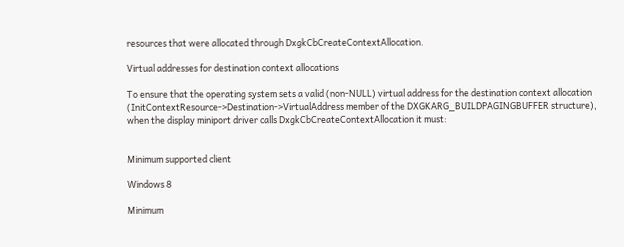resources that were allocated through DxgkCbCreateContextAllocation.

Virtual addresses for destination context allocations

To ensure that the operating system sets a valid (non-NULL) virtual address for the destination context allocation (InitContextResource->Destination->VirtualAddress member of the DXGKARG_BUILDPAGINGBUFFER structure), when the display miniport driver calls DxgkCbCreateContextAllocation it must:


Minimum supported client

Windows 8

Minimum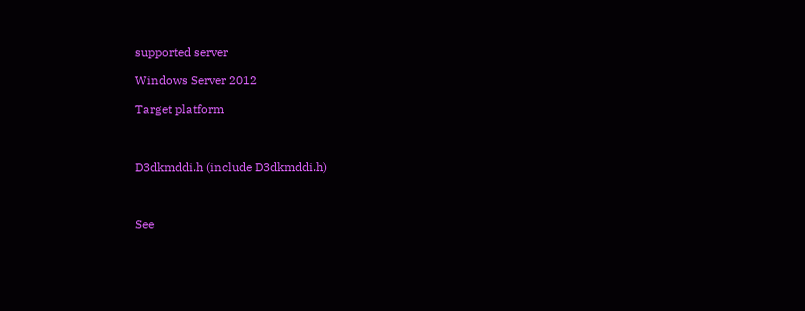supported server

Windows Server 2012

Target platform



D3dkmddi.h (include D3dkmddi.h)



See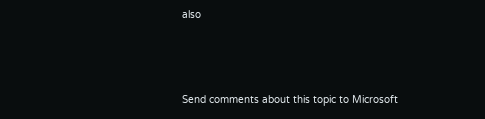also




Send comments about this topic to Microsoft